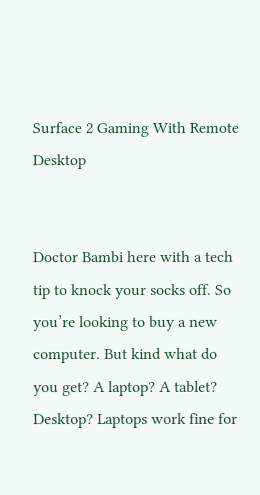Surface 2 Gaming With Remote Desktop


Doctor Bambi here with a tech tip to knock your socks off. So you’re looking to buy a new computer. But kind what do you get? A laptop? A tablet? Desktop? Laptops work fine for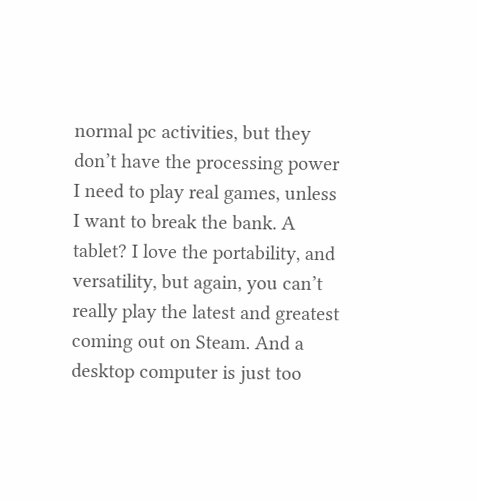normal pc activities, but they don’t have the processing power I need to play real games, unless I want to break the bank. A tablet? I love the portability, and versatility, but again, you can’t really play the latest and greatest coming out on Steam. And a desktop computer is just too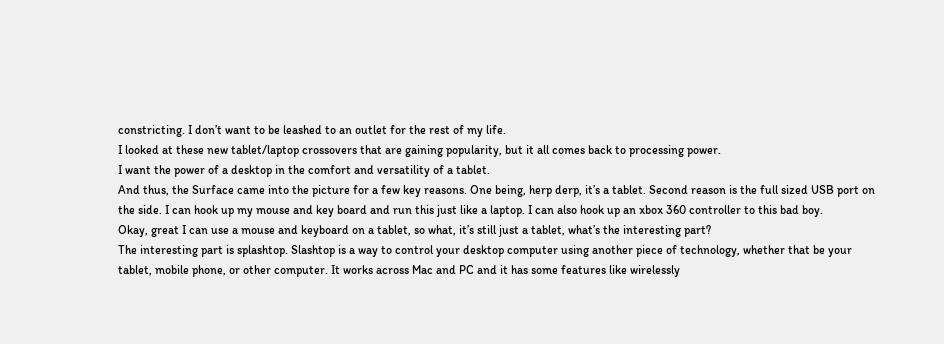constricting. I don’t want to be leashed to an outlet for the rest of my life.
I looked at these new tablet/laptop crossovers that are gaining popularity, but it all comes back to processing power.
I want the power of a desktop in the comfort and versatility of a tablet.
And thus, the Surface came into the picture for a few key reasons. One being, herp derp, it’s a tablet. Second reason is the full sized USB port on the side. I can hook up my mouse and key board and run this just like a laptop. I can also hook up an xbox 360 controller to this bad boy.
Okay, great I can use a mouse and keyboard on a tablet, so what, it’s still just a tablet, what’s the interesting part?
The interesting part is splashtop. Slashtop is a way to control your desktop computer using another piece of technology, whether that be your tablet, mobile phone, or other computer. It works across Mac and PC and it has some features like wirelessly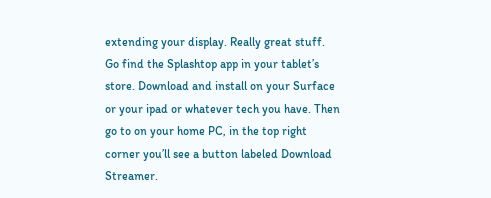extending your display. Really great stuff.
Go find the Splashtop app in your tablet’s store. Download and install on your Surface or your ipad or whatever tech you have. Then go to on your home PC, in the top right corner you’ll see a button labeled Download Streamer.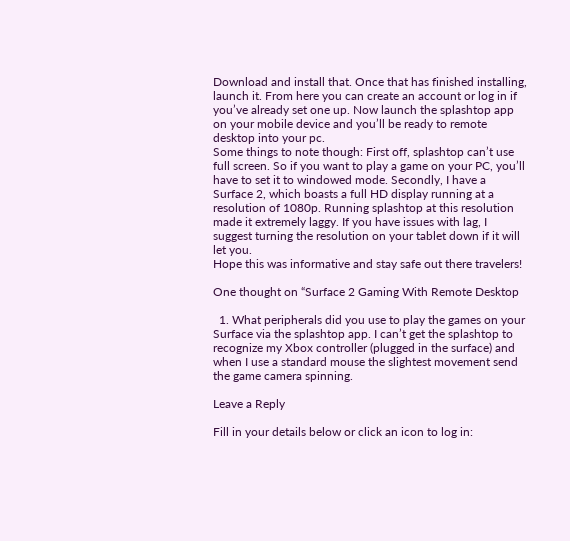Download and install that. Once that has finished installing, launch it. From here you can create an account or log in if you’ve already set one up. Now launch the splashtop app on your mobile device and you’ll be ready to remote desktop into your pc.
Some things to note though: First off, splashtop can’t use full screen. So if you want to play a game on your PC, you’ll have to set it to windowed mode. Secondly, I have a Surface 2, which boasts a full HD display running at a resolution of 1080p. Running splashtop at this resolution made it extremely laggy. If you have issues with lag, I suggest turning the resolution on your tablet down if it will let you.
Hope this was informative and stay safe out there travelers!

One thought on “Surface 2 Gaming With Remote Desktop

  1. What peripherals did you use to play the games on your Surface via the splashtop app. I can’t get the splashtop to recognize my Xbox controller (plugged in the surface) and when I use a standard mouse the slightest movement send the game camera spinning.

Leave a Reply

Fill in your details below or click an icon to log in: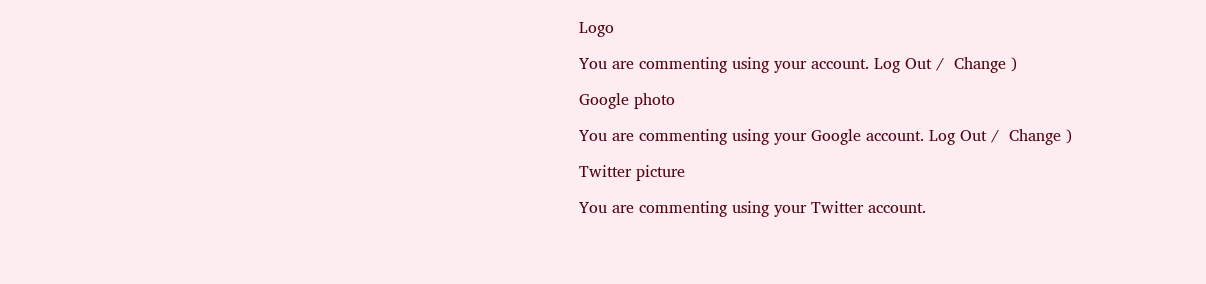Logo

You are commenting using your account. Log Out /  Change )

Google photo

You are commenting using your Google account. Log Out /  Change )

Twitter picture

You are commenting using your Twitter account.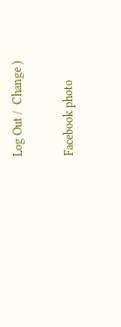Log Out /  Change )

Facebook photo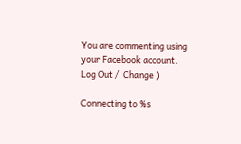You are commenting using your Facebook account. Log Out /  Change )

Connecting to %s